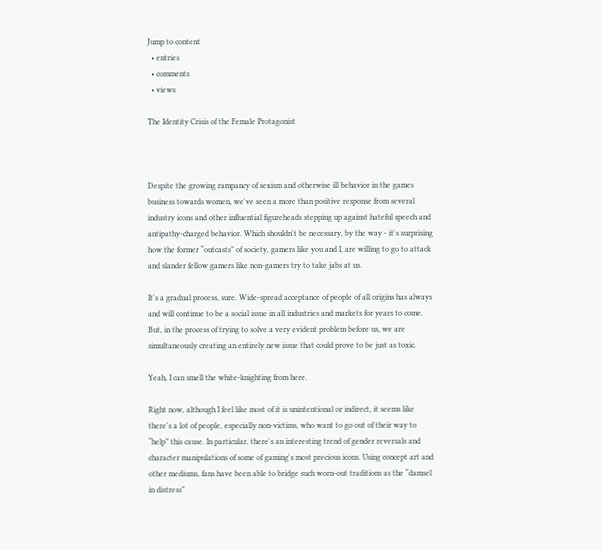Jump to content
  • entries
  • comments
  • views

The Identity Crisis of the Female Protagonist



Despite the growing rampancy of sexism and otherwise ill behavior in the games business towards women, we've seen a more than positive response from several industry icons and other influential figureheads stepping up against hateful speech and antipathy-charged behavior. Which shouldn't be necessary, by the way - it's surprising how the former “outcasts” of society, gamers like you and I, are willing to go to attack and slander fellow gamers like non-gamers try to take jabs at us.

It's a gradual process, sure. Wide-spread acceptance of people of all origins has always and will continue to be a social issue in all industries and markets for years to come. But, in the process of trying to solve a very evident problem before us, we are simultaneously creating an entirely new issue that could prove to be just as toxic.

Yeah, I can smell the white-knighting from here.

Right now, although I feel like most of it is unintentional or indirect, it seems like there's a lot of people, especially non-victims, who want to go out of their way to “help” this cause. In particular, there's an interesting trend of gender reversals and character manipulations of some of gaming's most precious icons. Using concept art and other mediums, fans have been able to bridge such worn-out traditions as the “damsel in distress”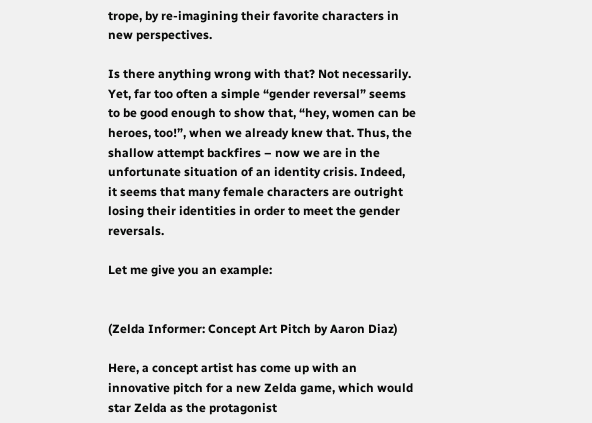trope, by re-imagining their favorite characters in new perspectives.

Is there anything wrong with that? Not necessarily. Yet, far too often a simple “gender reversal” seems to be good enough to show that, “hey, women can be heroes, too!”, when we already knew that. Thus, the shallow attempt backfires – now we are in the unfortunate situation of an identity crisis. Indeed, it seems that many female characters are outright losing their identities in order to meet the gender reversals.

Let me give you an example:


(Zelda Informer: Concept Art Pitch by Aaron Diaz)

Here, a concept artist has come up with an innovative pitch for a new Zelda game, which would star Zelda as the protagonist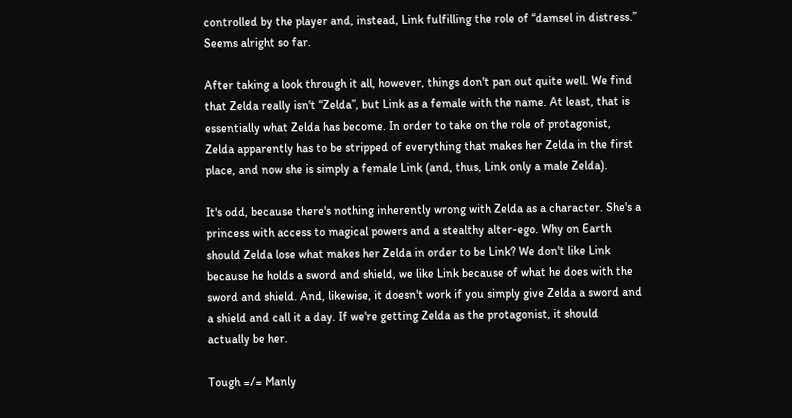controlled by the player and, instead, Link fulfilling the role of “damsel in distress.” Seems alright so far.

After taking a look through it all, however, things don't pan out quite well. We find that Zelda really isn't “Zelda”, but Link as a female with the name. At least, that is essentially what Zelda has become. In order to take on the role of protagonist, Zelda apparently has to be stripped of everything that makes her Zelda in the first place, and now she is simply a female Link (and, thus, Link only a male Zelda).

It's odd, because there's nothing inherently wrong with Zelda as a character. She's a princess with access to magical powers and a stealthy alter-ego. Why on Earth should Zelda lose what makes her Zelda in order to be Link? We don't like Link because he holds a sword and shield, we like Link because of what he does with the sword and shield. And, likewise, it doesn't work if you simply give Zelda a sword and a shield and call it a day. If we're getting Zelda as the protagonist, it should actually be her.

Tough =/= Manly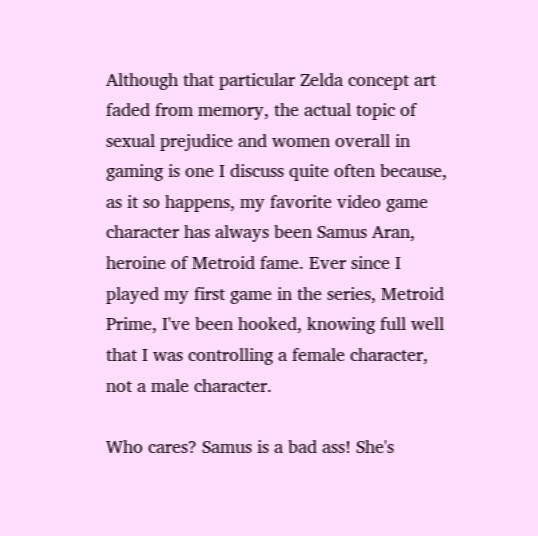Although that particular Zelda concept art faded from memory, the actual topic of sexual prejudice and women overall in gaming is one I discuss quite often because, as it so happens, my favorite video game character has always been Samus Aran, heroine of Metroid fame. Ever since I played my first game in the series, Metroid Prime, I've been hooked, knowing full well that I was controlling a female character, not a male character.

Who cares? Samus is a bad ass! She's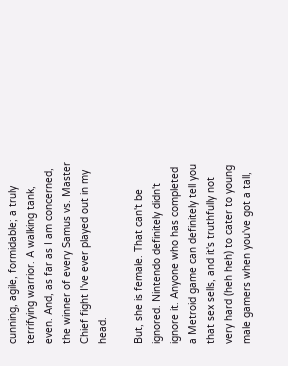cunning, agile, formidable; a truly terrifying warrior. A walking tank, even. And, as far as I am concerned, the winner of every Samus vs. Master Chief fight I've ever played out in my head.

But, she is female. That can't be ignored. Nintendo definitely didn't ignore it. Anyone who has completed a Metroid game can definitely tell you that sex sells, and it's truthfully not very hard (heh heh) to cater to young male gamers when you've got a tall,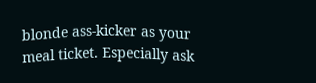blonde ass-kicker as your meal ticket. Especially ask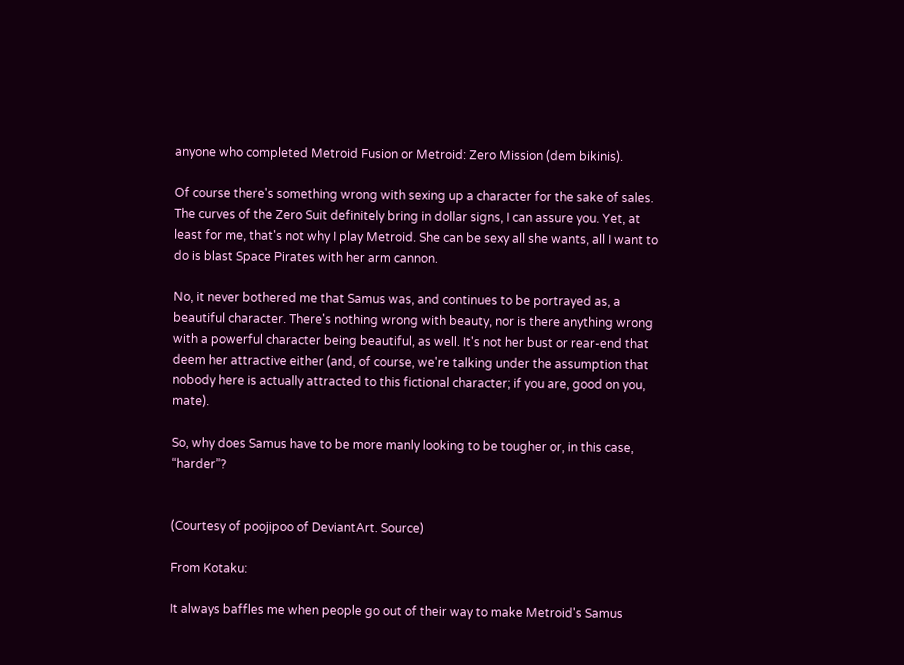anyone who completed Metroid Fusion or Metroid: Zero Mission (dem bikinis).

Of course there's something wrong with sexing up a character for the sake of sales. The curves of the Zero Suit definitely bring in dollar signs, I can assure you. Yet, at least for me, that's not why I play Metroid. She can be sexy all she wants, all I want to do is blast Space Pirates with her arm cannon.

No, it never bothered me that Samus was, and continues to be portrayed as, a beautiful character. There's nothing wrong with beauty, nor is there anything wrong with a powerful character being beautiful, as well. It's not her bust or rear-end that deem her attractive either (and, of course, we're talking under the assumption that nobody here is actually attracted to this fictional character; if you are, good on you, mate).

So, why does Samus have to be more manly looking to be tougher or, in this case, “harder”?


(Courtesy of poojipoo of DeviantArt. Source)

From Kotaku:

It always baffles me when people go out of their way to make Metroid's Samus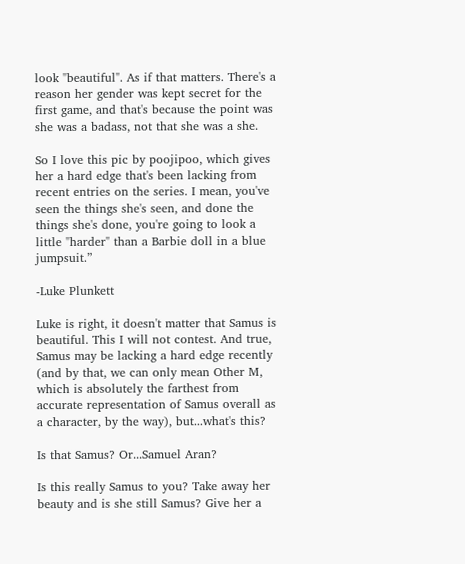look "beautiful". As if that matters. There's a reason her gender was kept secret for the first game, and that's because the point was she was a badass, not that she was a she.

So I love this pic by poojipoo, which gives her a hard edge that's been lacking from recent entries on the series. I mean, you've seen the things she's seen, and done the things she's done, you're going to look a little "harder" than a Barbie doll in a blue jumpsuit.”

-Luke Plunkett

Luke is right, it doesn't matter that Samus is beautiful. This I will not contest. And true, Samus may be lacking a hard edge recently (and by that, we can only mean Other M, which is absolutely the farthest from accurate representation of Samus overall as a character, by the way), but...what's this?

Is that Samus? Or...Samuel Aran?

Is this really Samus to you? Take away her beauty and is she still Samus? Give her a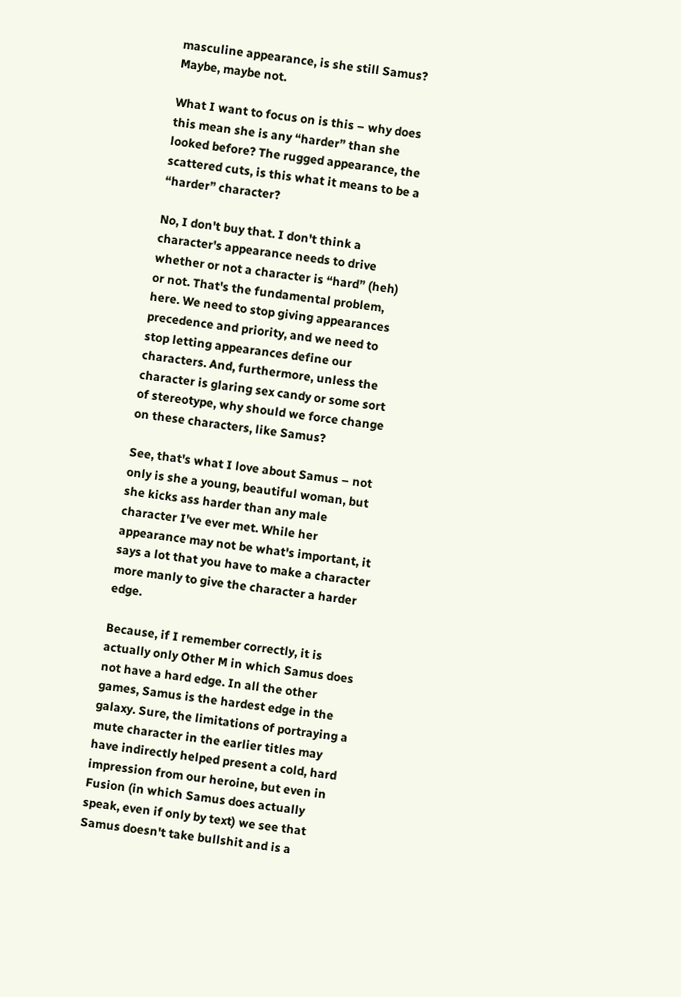masculine appearance, is she still Samus? Maybe, maybe not.

What I want to focus on is this – why does this mean she is any “harder” than she looked before? The rugged appearance, the scattered cuts, is this what it means to be a “harder” character?

No, I don't buy that. I don't think a character's appearance needs to drive whether or not a character is “hard” (heh) or not. That's the fundamental problem, here. We need to stop giving appearances precedence and priority, and we need to stop letting appearances define our characters. And, furthermore, unless the character is glaring sex candy or some sort of stereotype, why should we force change on these characters, like Samus?

See, that's what I love about Samus – not only is she a young, beautiful woman, but she kicks ass harder than any male character I've ever met. While her appearance may not be what's important, it says a lot that you have to make a character more manly to give the character a harder edge.

Because, if I remember correctly, it is actually only Other M in which Samus does not have a hard edge. In all the other games, Samus is the hardest edge in the galaxy. Sure, the limitations of portraying a mute character in the earlier titles may have indirectly helped present a cold, hard impression from our heroine, but even in Fusion (in which Samus does actually speak, even if only by text) we see that Samus doesn't take bullshit and is a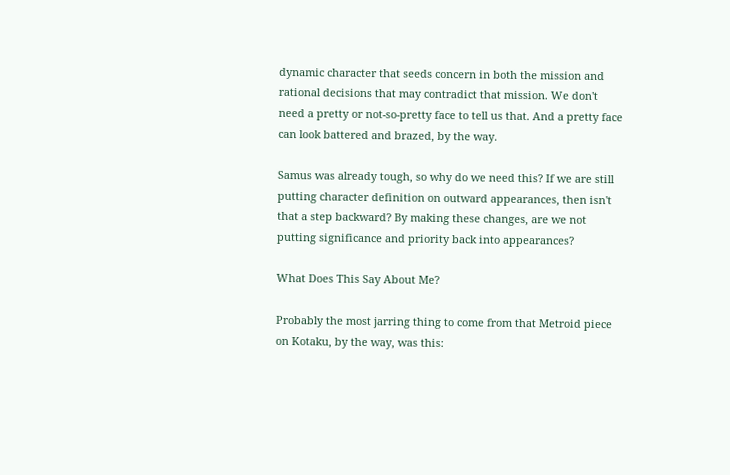dynamic character that seeds concern in both the mission and rational decisions that may contradict that mission. We don't need a pretty or not-so-pretty face to tell us that. And a pretty face can look battered and brazed, by the way.

Samus was already tough, so why do we need this? If we are still putting character definition on outward appearances, then isn't that a step backward? By making these changes, are we not putting significance and priority back into appearances?

What Does This Say About Me?

Probably the most jarring thing to come from that Metroid piece on Kotaku, by the way, was this: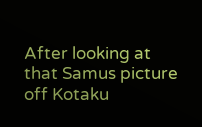After looking at that Samus picture off Kotaku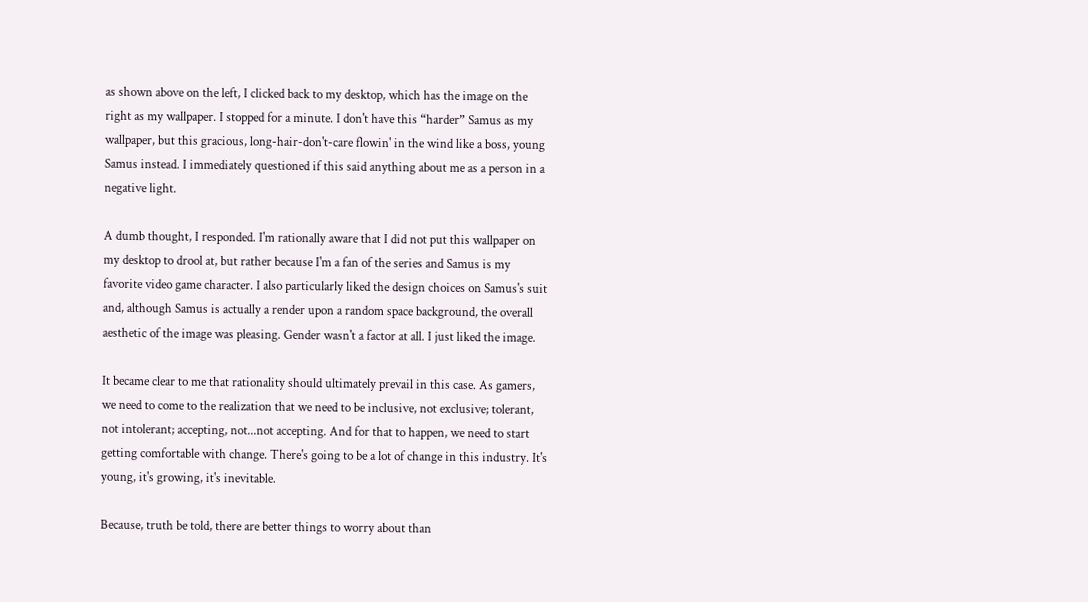as shown above on the left, I clicked back to my desktop, which has the image on the right as my wallpaper. I stopped for a minute. I don't have this “harder” Samus as my wallpaper, but this gracious, long-hair-don't-care flowin' in the wind like a boss, young Samus instead. I immediately questioned if this said anything about me as a person in a negative light.

A dumb thought, I responded. I'm rationally aware that I did not put this wallpaper on my desktop to drool at, but rather because I'm a fan of the series and Samus is my favorite video game character. I also particularly liked the design choices on Samus's suit and, although Samus is actually a render upon a random space background, the overall aesthetic of the image was pleasing. Gender wasn't a factor at all. I just liked the image.

It became clear to me that rationality should ultimately prevail in this case. As gamers, we need to come to the realization that we need to be inclusive, not exclusive; tolerant, not intolerant; accepting, not...not accepting. And for that to happen, we need to start getting comfortable with change. There's going to be a lot of change in this industry. It's young, it's growing, it's inevitable.

Because, truth be told, there are better things to worry about than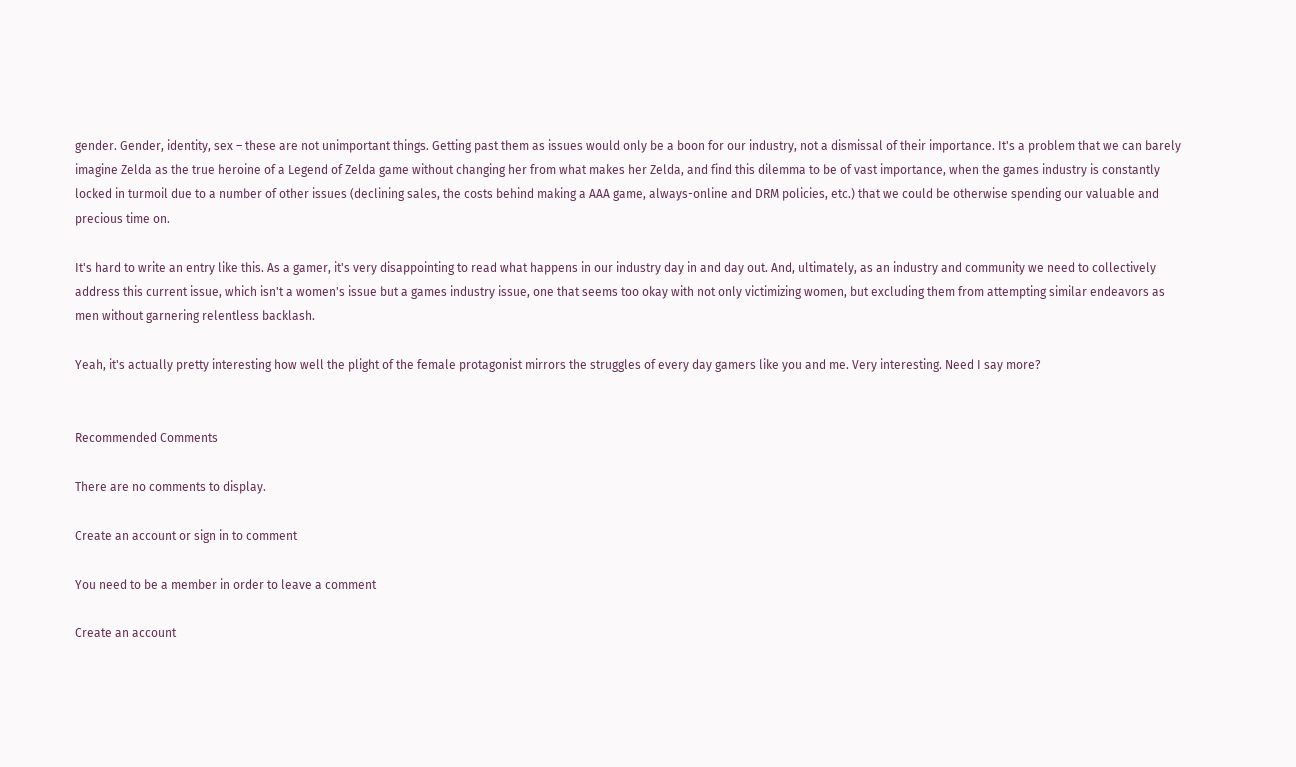gender. Gender, identity, sex – these are not unimportant things. Getting past them as issues would only be a boon for our industry, not a dismissal of their importance. It's a problem that we can barely imagine Zelda as the true heroine of a Legend of Zelda game without changing her from what makes her Zelda, and find this dilemma to be of vast importance, when the games industry is constantly locked in turmoil due to a number of other issues (declining sales, the costs behind making a AAA game, always-online and DRM policies, etc.) that we could be otherwise spending our valuable and precious time on.

It's hard to write an entry like this. As a gamer, it's very disappointing to read what happens in our industry day in and day out. And, ultimately, as an industry and community we need to collectively address this current issue, which isn't a women's issue but a games industry issue, one that seems too okay with not only victimizing women, but excluding them from attempting similar endeavors as men without garnering relentless backlash.

Yeah, it's actually pretty interesting how well the plight of the female protagonist mirrors the struggles of every day gamers like you and me. Very interesting. Need I say more?


Recommended Comments

There are no comments to display.

Create an account or sign in to comment

You need to be a member in order to leave a comment

Create an account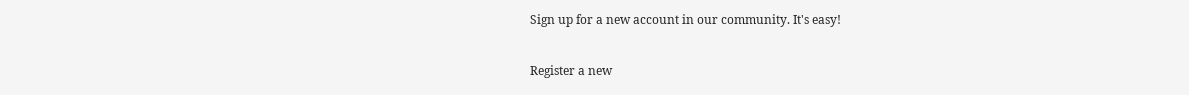Sign up for a new account in our community. It's easy!

Register a new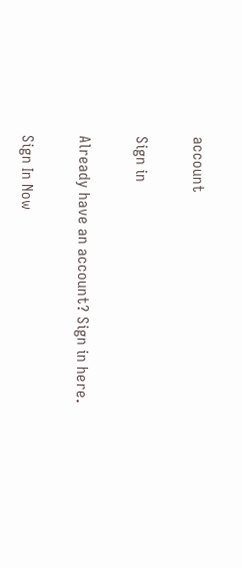account

Sign in

Already have an account? Sign in here.

Sign In Now